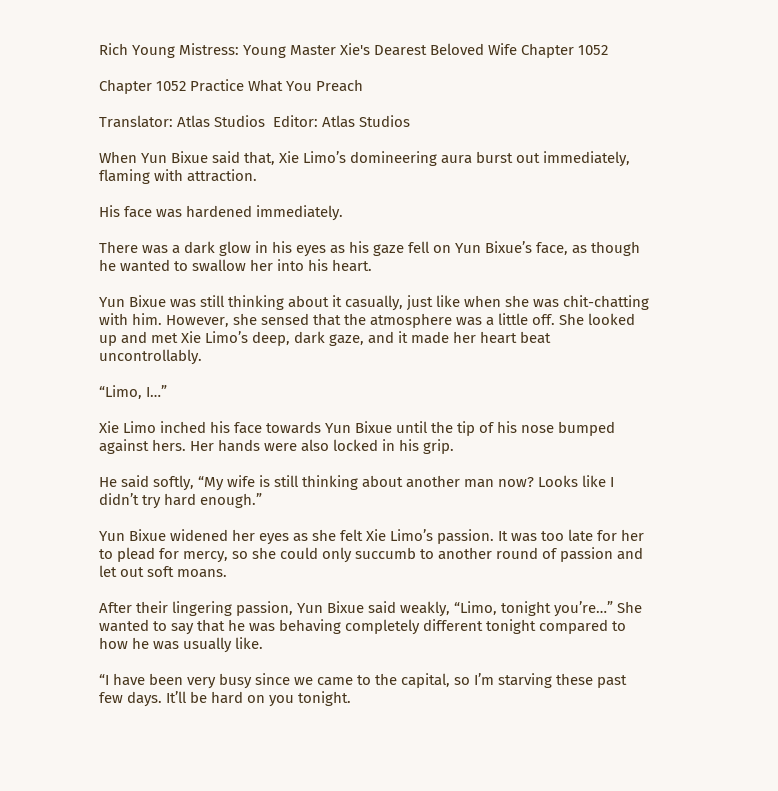Rich Young Mistress: Young Master Xie's Dearest Beloved Wife Chapter 1052

Chapter 1052 Practice What You Preach

Translator: Atlas Studios  Editor: Atlas Studios

When Yun Bixue said that, Xie Limo’s domineering aura burst out immediately, flaming with attraction.

His face was hardened immediately.

There was a dark glow in his eyes as his gaze fell on Yun Bixue’s face, as though he wanted to swallow her into his heart.

Yun Bixue was still thinking about it casually, just like when she was chit-chatting with him. However, she sensed that the atmosphere was a little off. She looked up and met Xie Limo’s deep, dark gaze, and it made her heart beat uncontrollably.

“Limo, I…”

Xie Limo inched his face towards Yun Bixue until the tip of his nose bumped against hers. Her hands were also locked in his grip.

He said softly, “My wife is still thinking about another man now? Looks like I didn’t try hard enough.”

Yun Bixue widened her eyes as she felt Xie Limo’s passion. It was too late for her to plead for mercy, so she could only succumb to another round of passion and let out soft moans.

After their lingering passion, Yun Bixue said weakly, “Limo, tonight you’re…” She wanted to say that he was behaving completely different tonight compared to how he was usually like.

“I have been very busy since we came to the capital, so I’m starving these past few days. It’ll be hard on you tonight.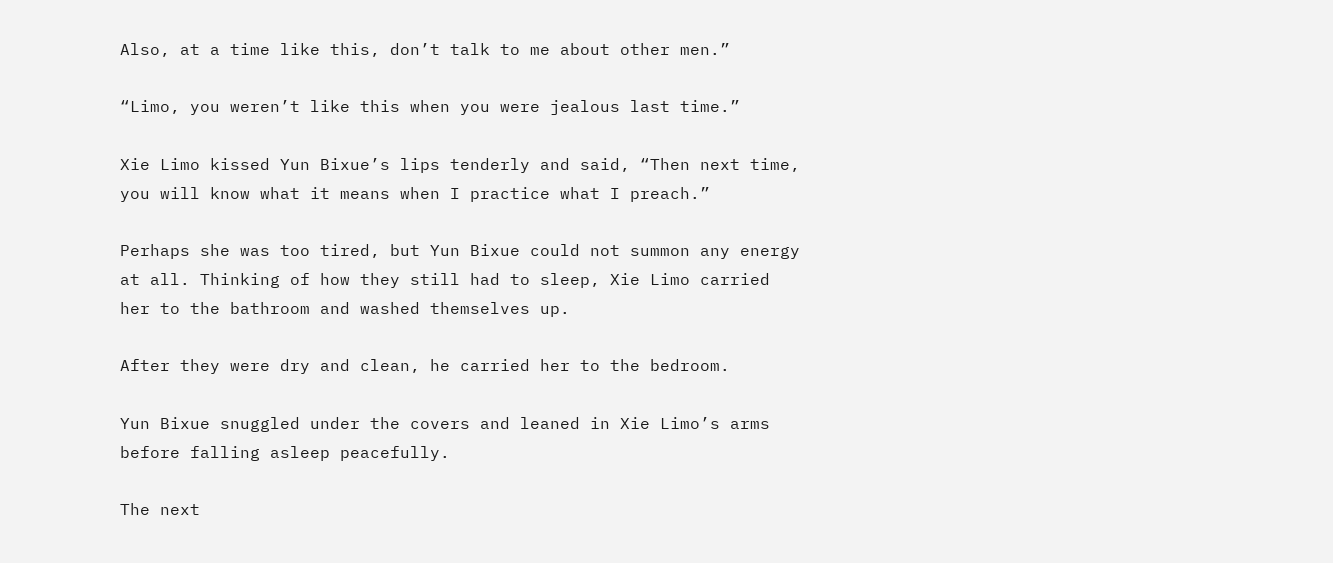Also, at a time like this, don’t talk to me about other men.”

“Limo, you weren’t like this when you were jealous last time.”

Xie Limo kissed Yun Bixue’s lips tenderly and said, “Then next time, you will know what it means when I practice what I preach.”

Perhaps she was too tired, but Yun Bixue could not summon any energy at all. Thinking of how they still had to sleep, Xie Limo carried her to the bathroom and washed themselves up.

After they were dry and clean, he carried her to the bedroom.

Yun Bixue snuggled under the covers and leaned in Xie Limo’s arms before falling asleep peacefully.

The next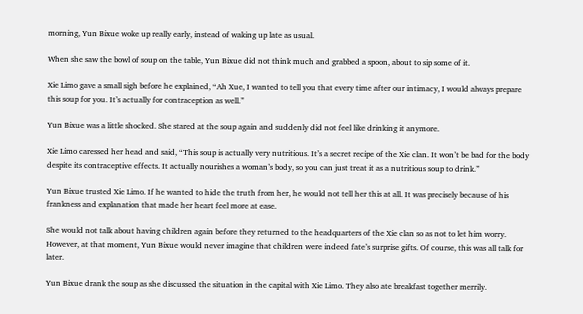morning, Yun Bixue woke up really early, instead of waking up late as usual.

When she saw the bowl of soup on the table, Yun Bixue did not think much and grabbed a spoon, about to sip some of it.

Xie Limo gave a small sigh before he explained, “Ah Xue, I wanted to tell you that every time after our intimacy, I would always prepare this soup for you. It’s actually for contraception as well.”

Yun Bixue was a little shocked. She stared at the soup again and suddenly did not feel like drinking it anymore.

Xie Limo caressed her head and said, “This soup is actually very nutritious. It’s a secret recipe of the Xie clan. It won’t be bad for the body despite its contraceptive effects. It actually nourishes a woman’s body, so you can just treat it as a nutritious soup to drink.”

Yun Bixue trusted Xie Limo. If he wanted to hide the truth from her, he would not tell her this at all. It was precisely because of his frankness and explanation that made her heart feel more at ease.

She would not talk about having children again before they returned to the headquarters of the Xie clan so as not to let him worry. However, at that moment, Yun Bixue would never imagine that children were indeed fate’s surprise gifts. Of course, this was all talk for later.

Yun Bixue drank the soup as she discussed the situation in the capital with Xie Limo. They also ate breakfast together merrily.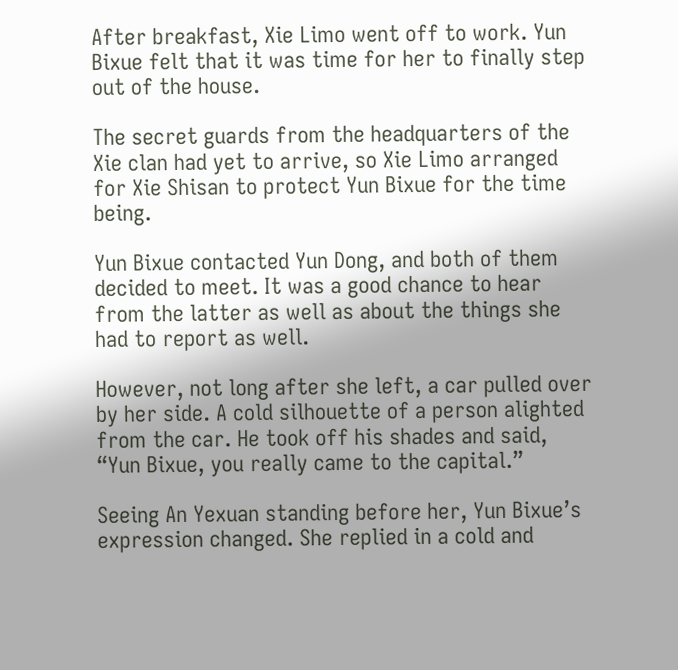After breakfast, Xie Limo went off to work. Yun Bixue felt that it was time for her to finally step out of the house.

The secret guards from the headquarters of the Xie clan had yet to arrive, so Xie Limo arranged for Xie Shisan to protect Yun Bixue for the time being.

Yun Bixue contacted Yun Dong, and both of them decided to meet. It was a good chance to hear from the latter as well as about the things she had to report as well.

However, not long after she left, a car pulled over by her side. A cold silhouette of a person alighted from the car. He took off his shades and said, “Yun Bixue, you really came to the capital.”

Seeing An Yexuan standing before her, Yun Bixue’s expression changed. She replied in a cold and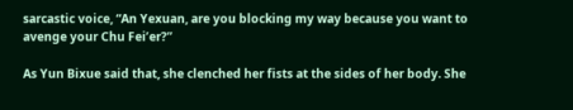sarcastic voice, “An Yexuan, are you blocking my way because you want to avenge your Chu Fei’er?”

As Yun Bixue said that, she clenched her fists at the sides of her body. She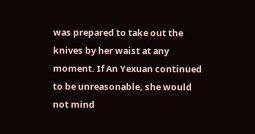was prepared to take out the knives by her waist at any moment. If An Yexuan continued to be unreasonable, she would not mind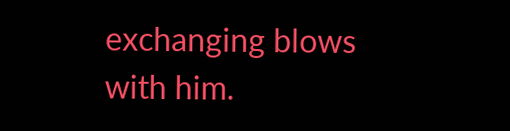exchanging blows with him.